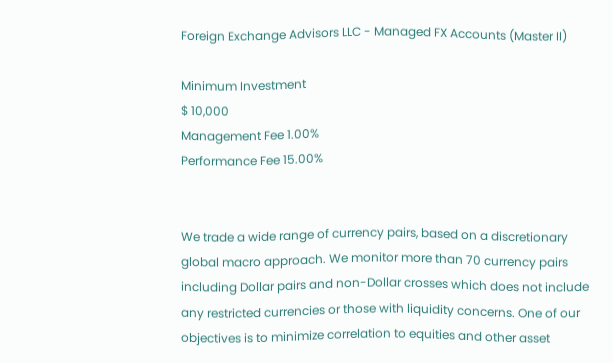Foreign Exchange Advisors LLC - Managed FX Accounts (Master II)

Minimum Investment
$ 10,000
Management Fee 1.00%
Performance Fee 15.00%


We trade a wide range of currency pairs, based on a discretionary global macro approach. We monitor more than 70 currency pairs including Dollar pairs and non-Dollar crosses which does not include any restricted currencies or those with liquidity concerns. One of our objectives is to minimize correlation to equities and other asset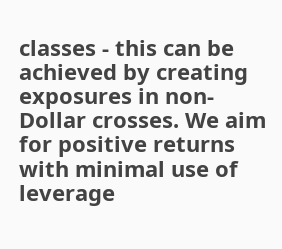classes - this can be achieved by creating exposures in non-Dollar crosses. We aim for positive returns with minimal use of leverage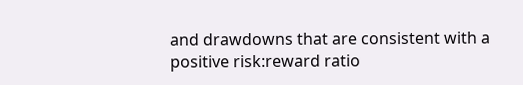and drawdowns that are consistent with a positive risk:reward ratio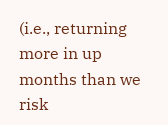(i.e., returning more in up months than we risk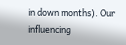in down months). Our influencing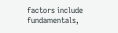factors include fundamentals,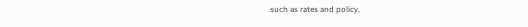such as rates and policy,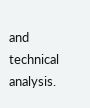and technical analysis.